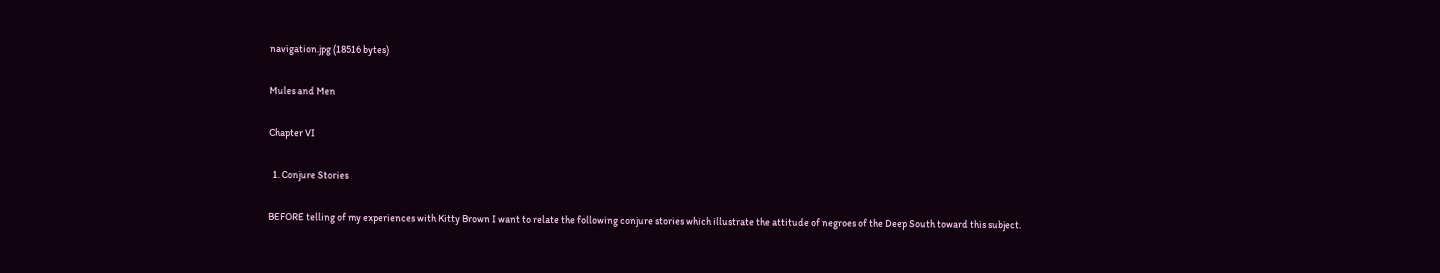navigation.jpg (18516 bytes)

Mules and Men

Chapter VI

  1. Conjure Stories

BEFORE telling of my experiences with Kitty Brown I want to relate the following conjure stories which illustrate the attitude of negroes of the Deep South toward this subject.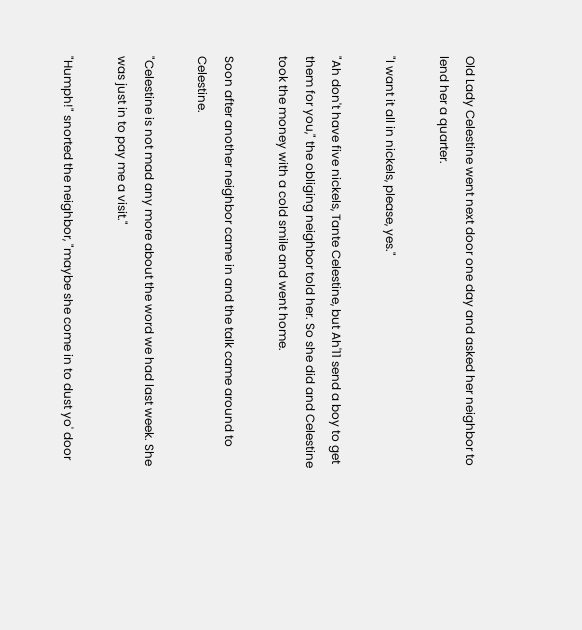Old Lady Celestine went next door one day and asked her neighbor to lend her a quarter.

"I want it all in nickels, please, yes."

"Ah don't have five nickels, Tante Celestine, but Ah'11 send a boy to get them for you," the obliging neighbor told her. So she did and Celestine took the money with a cold smile and went home.

Soon after another neighbor came in and the talk came around to Celestine.

"Celestine is not mad any more about the word we had last week. She was just in to pay me a visit."

"Humph!" snorted the neighbor, "maybe she come in to dust yo' door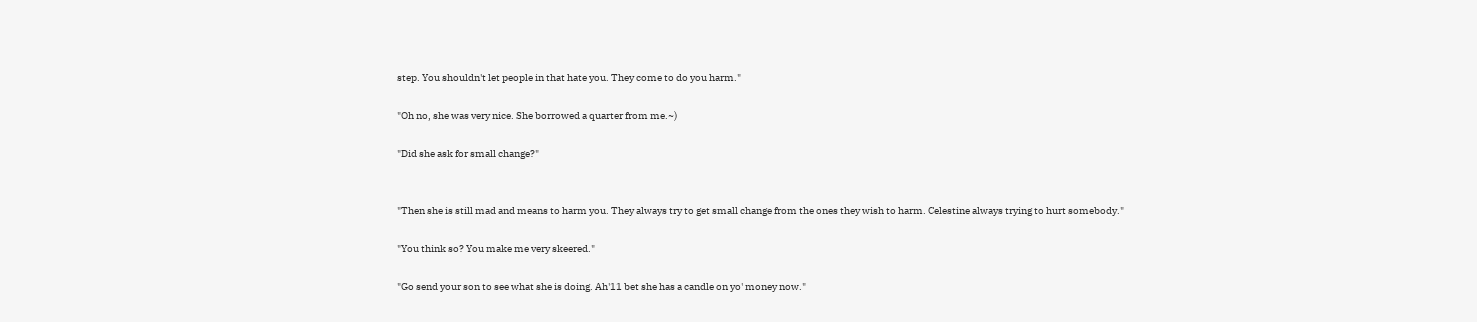step. You shouldn't let people in that hate you. They come to do you harm."

"Oh no, she was very nice. She borrowed a quarter from me.~)

"Did she ask for small change?"


"Then she is still mad and means to harm you. They always try to get small change from the ones they wish to harm. Celestine always trying to hurt somebody."

"You think so? You make me very skeered."

"Go send your son to see what she is doing. Ah'11 bet she has a candle on yo' money now."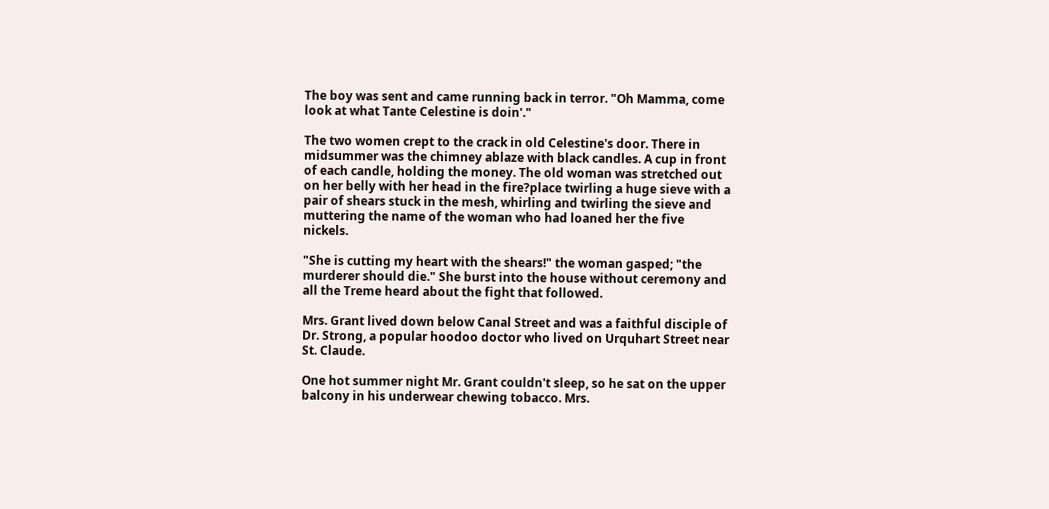The boy was sent and came running back in terror. "Oh Mamma, come look at what Tante Celestine is doin'."

The two women crept to the crack in old Celestine's door. There in midsummer was the chimney ablaze with black candles. A cup in front of each candle, holding the money. The old woman was stretched out on her belly with her head in the fire?place twirling a huge sieve with a pair of shears stuck in the mesh, whirling and twirling the sieve and muttering the name of the woman who had loaned her the five nickels.

"She is cutting my heart with the shears!" the woman gasped; "the murderer should die." She burst into the house without ceremony and all the Treme heard about the fight that followed.

Mrs. Grant lived down below Canal Street and was a faithful disciple of Dr. Strong, a popular hoodoo doctor who lived on Urquhart Street near St. Claude.

One hot summer night Mr. Grant couldn't sleep, so he sat on the upper balcony in his underwear chewing tobacco. Mrs.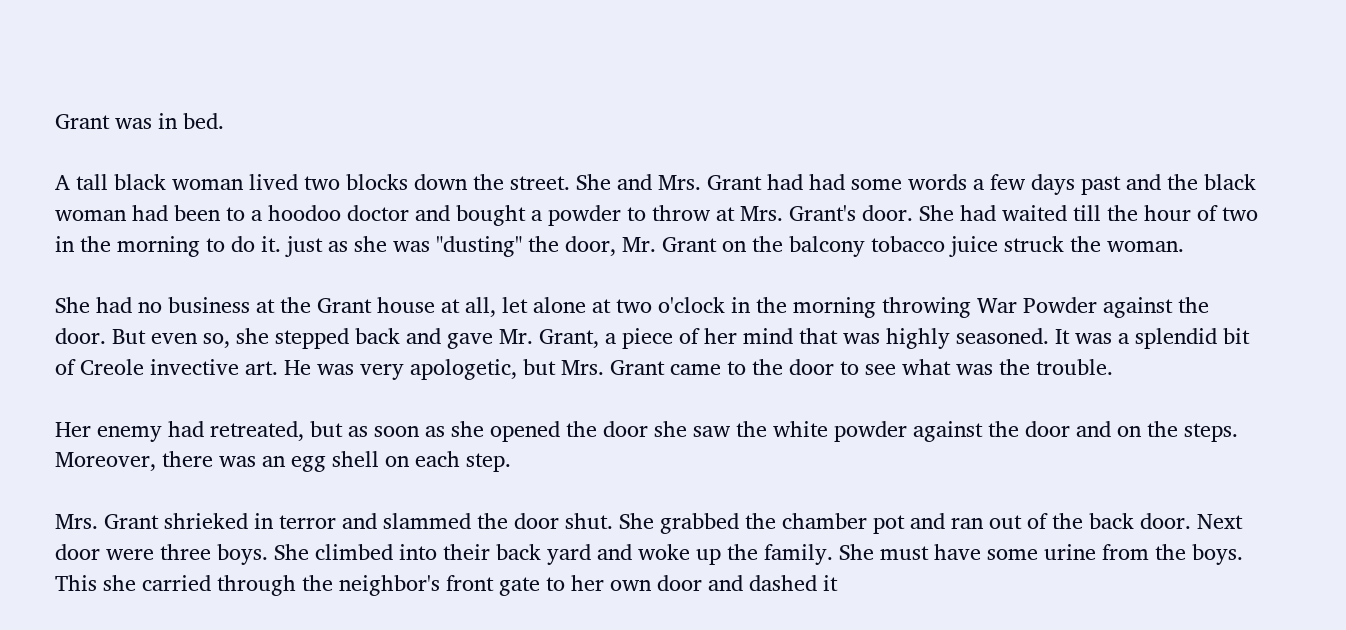Grant was in bed.

A tall black woman lived two blocks down the street. She and Mrs. Grant had had some words a few days past and the black woman had been to a hoodoo doctor and bought a powder to throw at Mrs. Grant's door. She had waited till the hour of two in the morning to do it. just as she was "dusting" the door, Mr. Grant on the balcony tobacco juice struck the woman.

She had no business at the Grant house at all, let alone at two o'clock in the morning throwing War Powder against the door. But even so, she stepped back and gave Mr. Grant, a piece of her mind that was highly seasoned. It was a splendid bit of Creole invective art. He was very apologetic, but Mrs. Grant came to the door to see what was the trouble.

Her enemy had retreated, but as soon as she opened the door she saw the white powder against the door and on the steps. Moreover, there was an egg shell on each step.

Mrs. Grant shrieked in terror and slammed the door shut. She grabbed the chamber pot and ran out of the back door. Next door were three boys. She climbed into their back yard and woke up the family. She must have some urine from the boys. This she carried through the neighbor's front gate to her own door and dashed it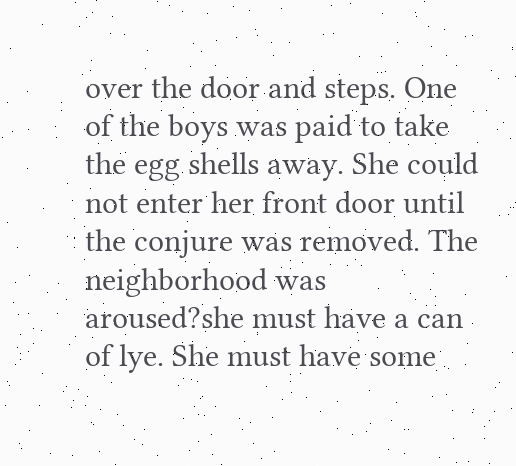over the door and steps. One of the boys was paid to take the egg shells away. She could not enter her front door until the conjure was removed. The neighborhood was aroused?she must have a can of lye. She must have some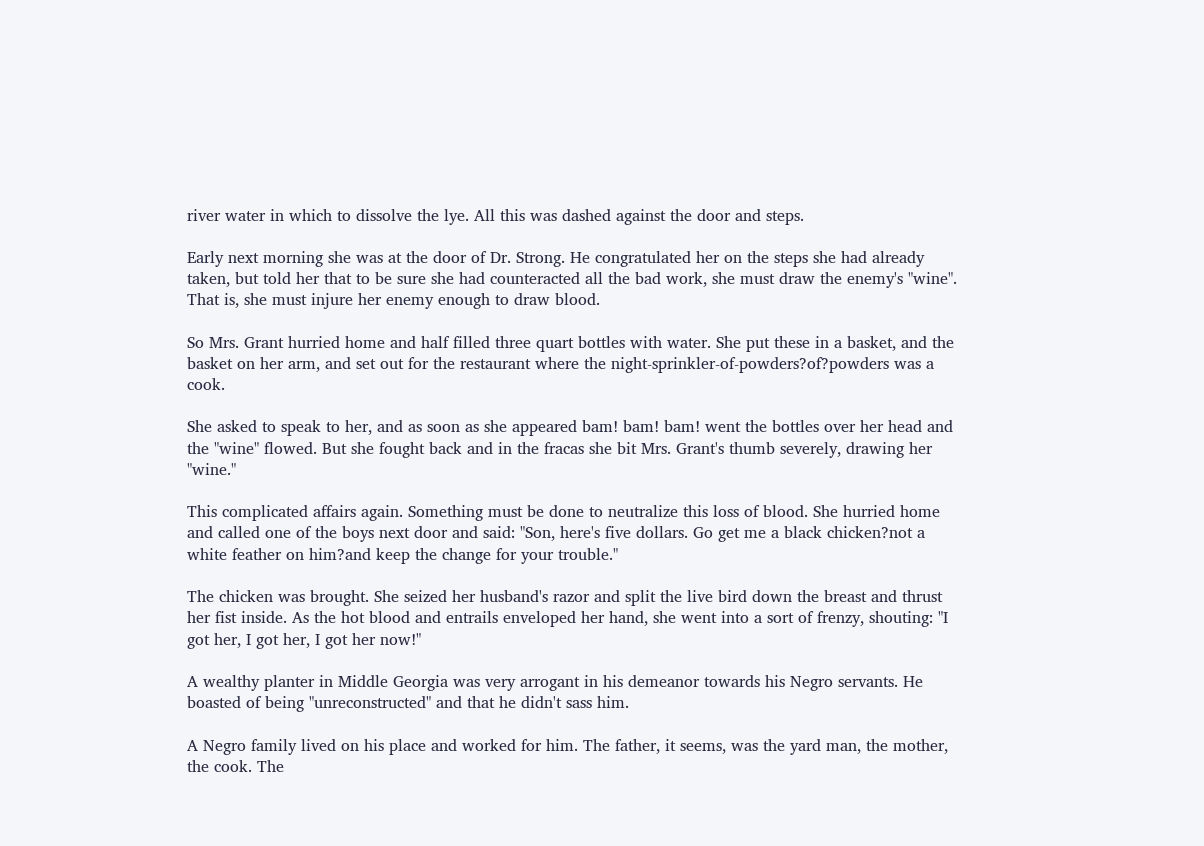river water in which to dissolve the lye. All this was dashed against the door and steps.

Early next morning she was at the door of Dr. Strong. He congratulated her on the steps she had already taken, but told her that to be sure she had counteracted all the bad work, she must draw the enemy's "wine". That is, she must injure her enemy enough to draw blood.

So Mrs. Grant hurried home and half filled three quart bottles with water. She put these in a basket, and the basket on her arm, and set out for the restaurant where the night-sprinkler-of-powders?of?powders was a cook.

She asked to speak to her, and as soon as she appeared bam! bam! bam! went the bottles over her head and the "wine" flowed. But she fought back and in the fracas she bit Mrs. Grant's thumb severely, drawing her "wine."

This complicated affairs again. Something must be done to neutralize this loss of blood. She hurried home and called one of the boys next door and said: "Son, here's five dollars. Go get me a black chicken?not a white feather on him?and keep the change for your trouble."

The chicken was brought. She seized her husband's razor and split the live bird down the breast and thrust her fist inside. As the hot blood and entrails enveloped her hand, she went into a sort of frenzy, shouting: "I got her, I got her, I got her now!"

A wealthy planter in Middle Georgia was very arrogant in his demeanor towards his Negro servants. He boasted of being "unreconstructed" and that he didn't sass him.

A Negro family lived on his place and worked for him. The father, it seems, was the yard man, the mother, the cook. The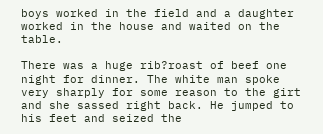boys worked in the field and a daughter worked in the house and waited on the table.

There was a huge rib?roast of beef one night for dinner. The white man spoke very sharply for some reason to the girt and she sassed right back. He jumped to his feet and seized the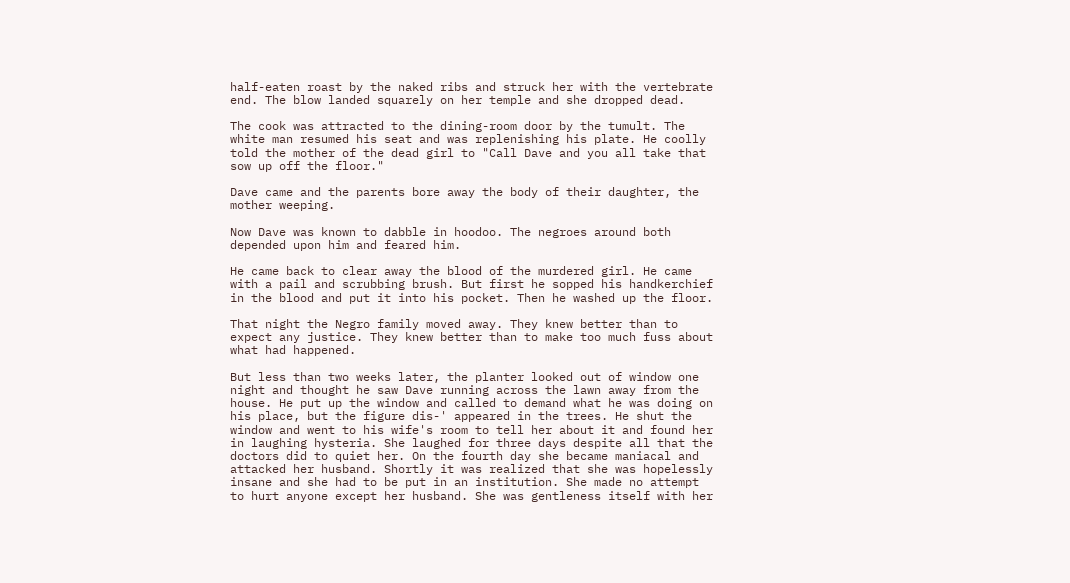half-eaten roast by the naked ribs and struck her with the vertebrate end. The blow landed squarely on her temple and she dropped dead.

The cook was attracted to the dining-room door by the tumult. The white man resumed his seat and was replenishing his plate. He coolly told the mother of the dead girl to "Call Dave and you all take that sow up off the floor."

Dave came and the parents bore away the body of their daughter, the mother weeping.

Now Dave was known to dabble in hoodoo. The negroes around both depended upon him and feared him.

He came back to clear away the blood of the murdered girl. He came with a pail and scrubbing brush. But first he sopped his handkerchief in the blood and put it into his pocket. Then he washed up the floor.

That night the Negro family moved away. They knew better than to expect any justice. They knew better than to make too much fuss about what had happened.

But less than two weeks later, the planter looked out of window one night and thought he saw Dave running across the lawn away from the house. He put up the window and called to demand what he was doing on his place, but the figure dis-' appeared in the trees. He shut the window and went to his wife's room to tell her about it and found her in laughing hysteria. She laughed for three days despite all that the doctors did to quiet her. On the fourth day she became maniacal and attacked her husband. Shortly it was realized that she was hopelessly insane and she had to be put in an institution. She made no attempt to hurt anyone except her husband. She was gentleness itself with her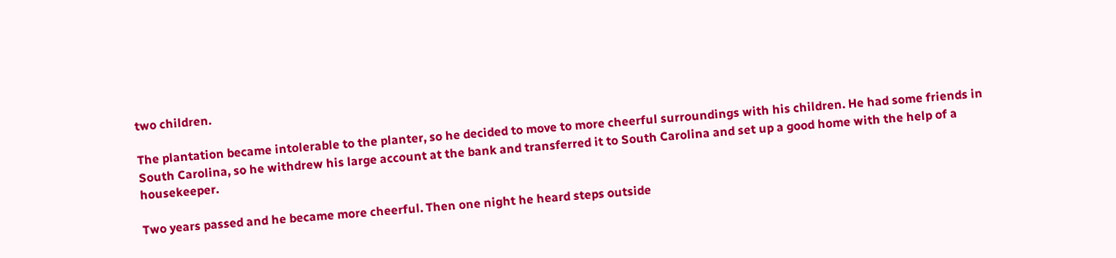two children.

The plantation became intolerable to the planter, so he decided to move to more cheerful surroundings with his children. He had some friends in South Carolina, so he withdrew his large account at the bank and transferred it to South Carolina and set up a good home with the help of a housekeeper.

Two years passed and he became more cheerful. Then one night he heard steps outside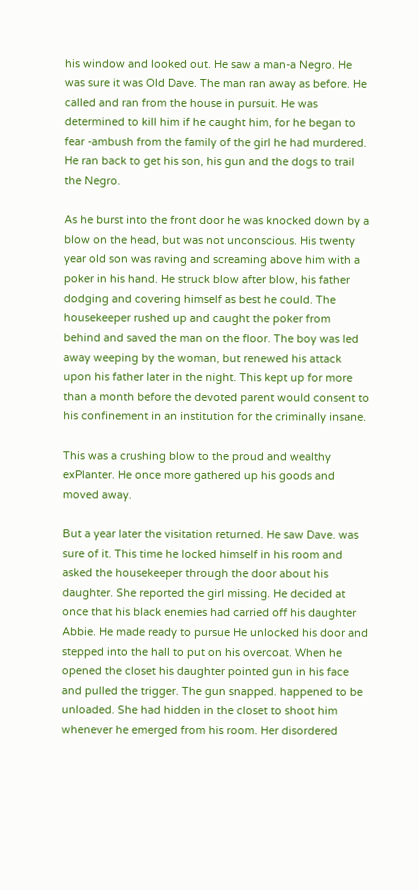his window and looked out. He saw a man-a Negro. He was sure it was Old Dave. The man ran away as before. He called and ran from the house in pursuit. He was determined to kill him if he caught him, for he began to fear -ambush from the family of the girl he had murdered. He ran back to get his son, his gun and the dogs to trail the Negro.

As he burst into the front door he was knocked down by a blow on the head, but was not unconscious. His twenty year old son was raving and screaming above him with a poker in his hand. He struck blow after blow, his father dodging and covering himself as best he could. The housekeeper rushed up and caught the poker from behind and saved the man on the floor. The boy was led away weeping by the woman, but renewed his attack upon his father later in the night. This kept up for more than a month before the devoted parent would consent to his confinement in an institution for the criminally insane.

This was a crushing blow to the proud and wealthy exPlanter. He once more gathered up his goods and moved away.

But a year later the visitation returned. He saw Dave. was sure of it. This time he locked himself in his room and asked the housekeeper through the door about his daughter. She reported the girl missing. He decided at once that his black enemies had carried off his daughter Abbie. He made ready to pursue He unlocked his door and stepped into the hall to put on his overcoat. When he opened the closet his daughter pointed gun in his face and pulled the trigger. The gun snapped. happened to be unloaded. She had hidden in the closet to shoot him whenever he emerged from his room. Her disordered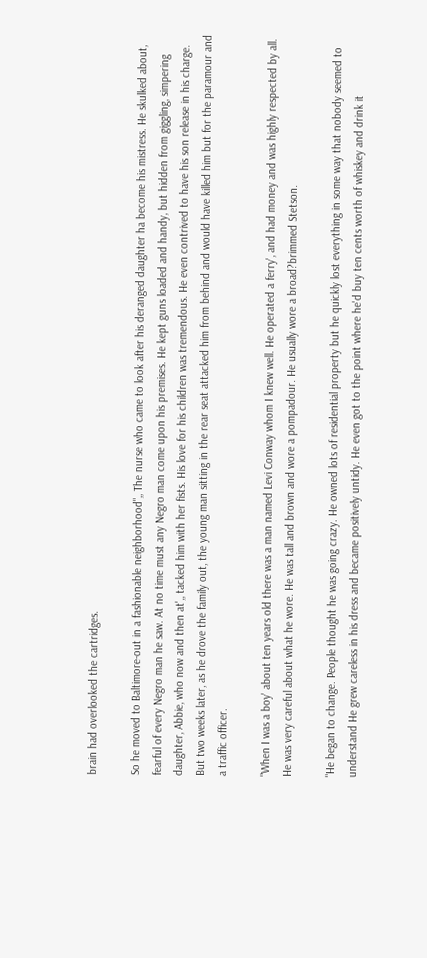brain had overlooked the cartridges.

So he moved to Baltimore-out in a fashionable neighborhood",, The nurse who came to look after his deranged daughter ha become his mistress. He skulked about, fearful of every Negro man he saw. At no time must any Negro man come upon his premises. He kept guns loaded and handy, but hidden from giggling, simpering daughter, Abbie, who now and then at',, tacked him with her fists. His love for his children was tremendous. He even contrived to have his son release in his charge. But two weeks later, as he drove the family out, the young man sitting in the rear seat attacked him from behind and would have killed him but for the paramour and a traffic officer.

"When I was a boy' about ten years old there was a man named Levi Conway whom I knew well. He operated a ferry', and had money and was highly respected by all. He was very careful about what he wore. He was tall and brown and wore a pompadour. He usually wore a broad?brimmed Stetson.

"He began to change. People thought he was going crazy. He owned lots of residential property but he quickly lost everything in some way that nobody seemed to understand He grew careless in his dress and became positively untidy. He even got to the point where he'd buy ten cents worth of whiskey and drink it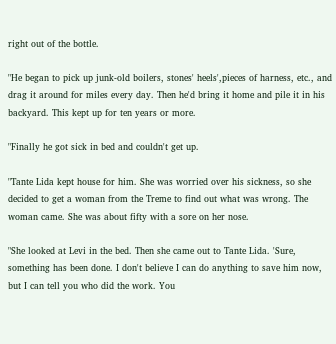right out of the bottle.

"He began to pick up junk-old boilers, stones' heels',pieces of harness, etc., and drag it around for miles every day. Then he'd bring it home and pile it in his backyard. This kept up for ten years or more.

"Finally he got sick in bed and couldn't get up.

"Tante Lida kept house for him. She was worried over his sickness, so she decided to get a woman from the Treme to find out what was wrong. The woman came. She was about fifty with a sore on her nose.

"She looked at Levi in the bed. Then she came out to Tante Lida. 'Sure, something has been done. I don't believe I can do anything to save him now, but I can tell you who did the work. You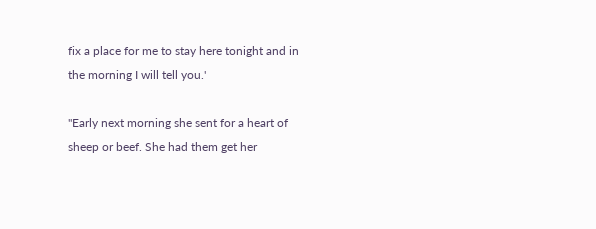fix a place for me to stay here tonight and in the morning I will tell you.'

"Early next morning she sent for a heart of sheep or beef. She had them get her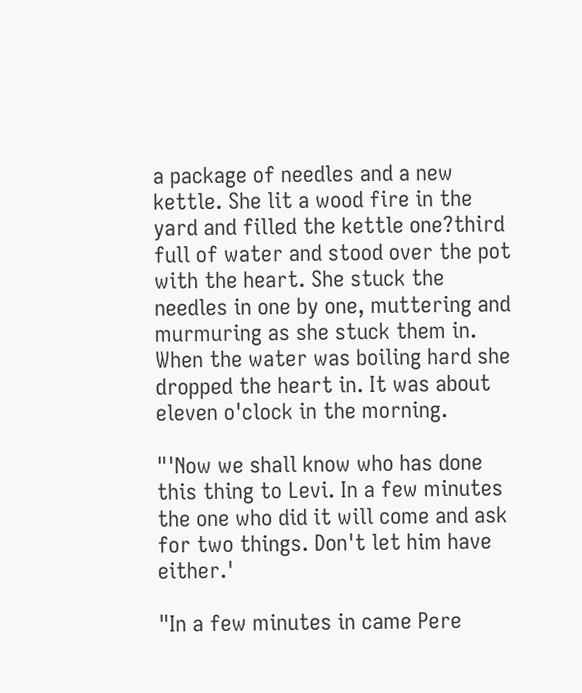a package of needles and a new kettle. She lit a wood fire in the yard and filled the kettle one?third full of water and stood over the pot with the heart. She stuck the needles in one by one, muttering and murmuring as she stuck them in. When the water was boiling hard she dropped the heart in. It was about eleven o'clock in the morning.

"'Now we shall know who has done this thing to Levi. In a few minutes the one who did it will come and ask for two things. Don't let him have either.'

"In a few minutes in came Pere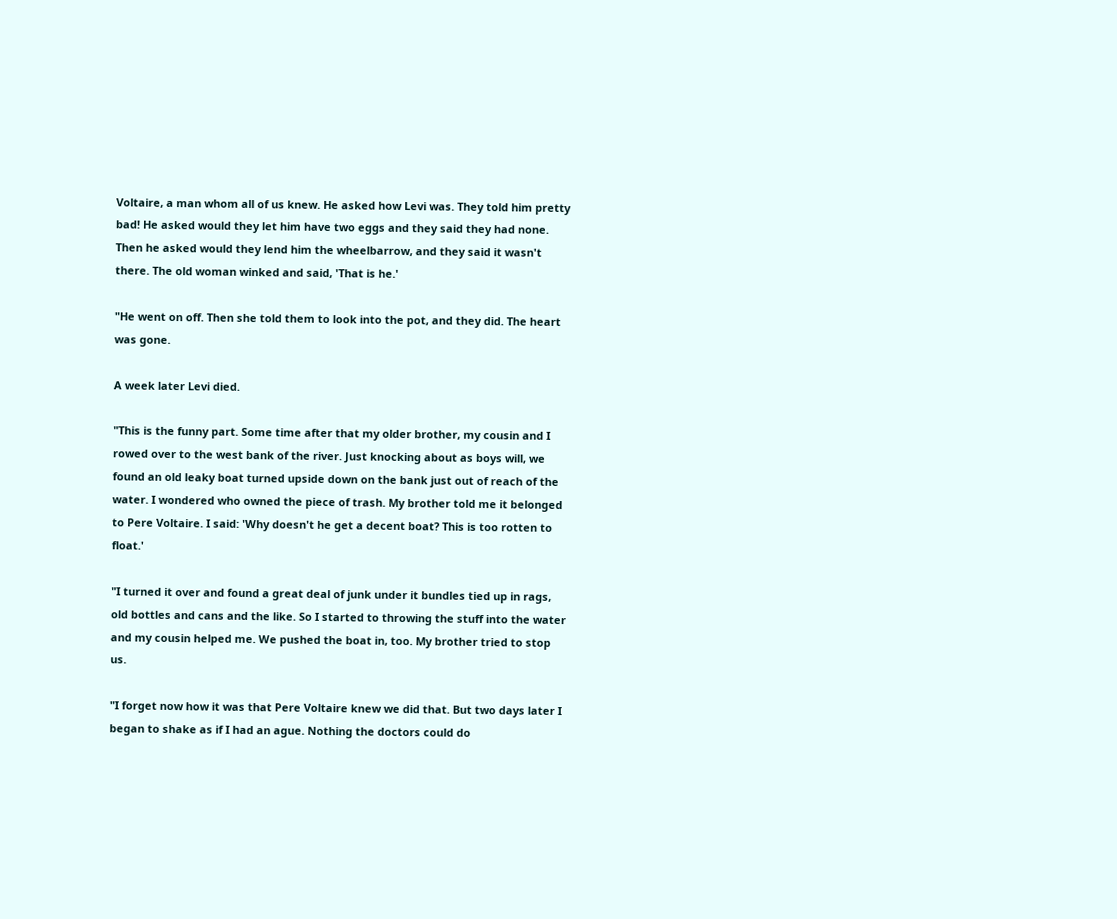Voltaire, a man whom all of us knew. He asked how Levi was. They told him pretty bad! He asked would they let him have two eggs and they said they had none. Then he asked would they lend him the wheelbarrow, and they said it wasn't there. The old woman winked and said, 'That is he.'

"He went on off. Then she told them to look into the pot, and they did. The heart was gone.

A week later Levi died.

"This is the funny part. Some time after that my older brother, my cousin and I rowed over to the west bank of the river. Just knocking about as boys will, we found an old leaky boat turned upside down on the bank just out of reach of the water. I wondered who owned the piece of trash. My brother told me it belonged to Pere Voltaire. I said: 'Why doesn't he get a decent boat? This is too rotten to float.'

"I turned it over and found a great deal of junk under it bundles tied up in rags, old bottles and cans and the like. So I started to throwing the stuff into the water and my cousin helped me. We pushed the boat in, too. My brother tried to stop us.

"I forget now how it was that Pere Voltaire knew we did that. But two days later I began to shake as if I had an ague. Nothing the doctors could do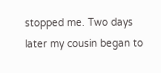stopped me. Two days later my cousin began to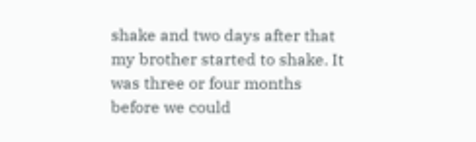shake and two days after that my brother started to shake. It was three or four months before we could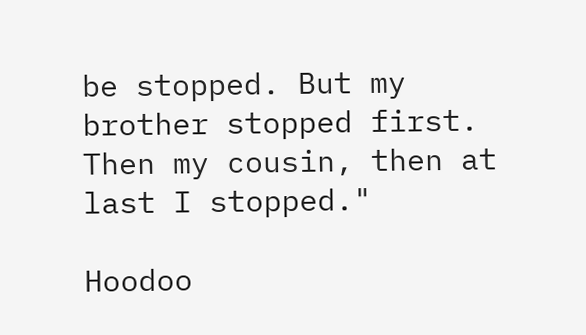be stopped. But my brother stopped first. Then my cousin, then at last I stopped."

Hoodoo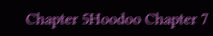Chapter 5Hoodoo Chapter 7